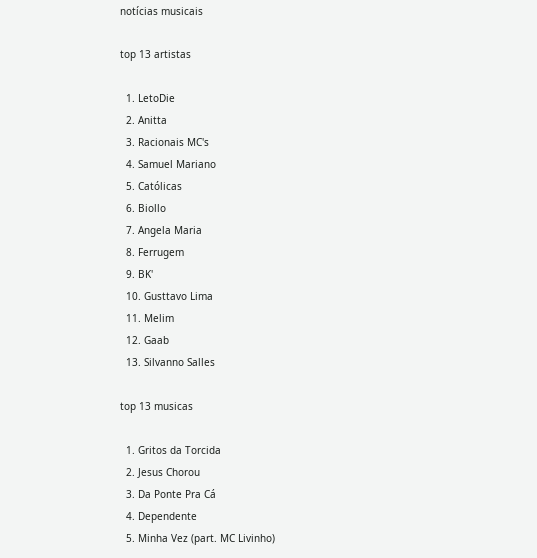notícias musicais

top 13 artistas

  1. LetoDie
  2. Anitta
  3. Racionais MC's
  4. Samuel Mariano
  5. Católicas
  6. Biollo
  7. Angela Maria
  8. Ferrugem
  9. BK'
  10. Gusttavo Lima
  11. Melim
  12. Gaab
  13. Silvanno Salles

top 13 musicas

  1. Gritos da Torcida
  2. Jesus Chorou
  3. Da Ponte Pra Cá
  4. Dependente
  5. Minha Vez (part. MC Livinho)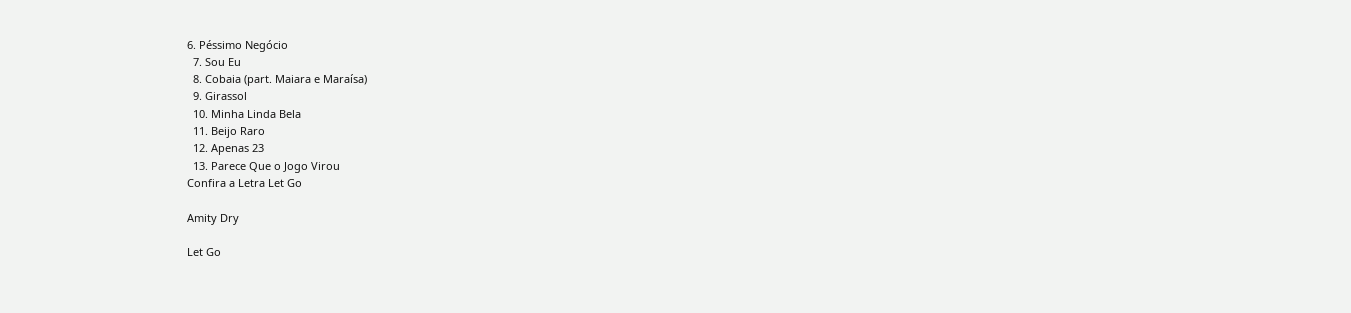6. Péssimo Negócio
  7. Sou Eu
  8. Cobaia (part. Maiara e Maraísa)
  9. Girassol
  10. Minha Linda Bela
  11. Beijo Raro
  12. Apenas 23
  13. Parece Que o Jogo Virou
Confira a Letra Let Go

Amity Dry

Let Go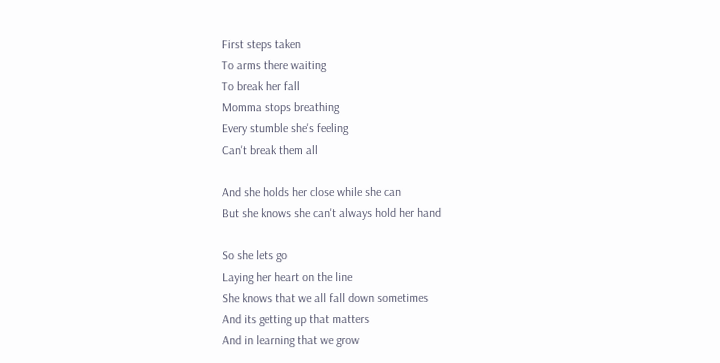First steps taken
To arms there waiting
To break her fall
Momma stops breathing
Every stumble she's feeling
Can't break them all

And she holds her close while she can
But she knows she can't always hold her hand

So she lets go
Laying her heart on the line
She knows that we all fall down sometimes
And its getting up that matters
And in learning that we grow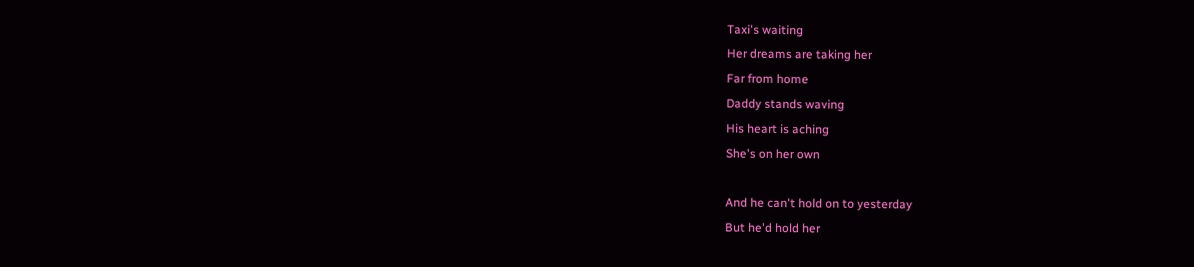Taxi's waiting
Her dreams are taking her
Far from home
Daddy stands waving
His heart is aching
She's on her own

And he can't hold on to yesterday
But he'd hold her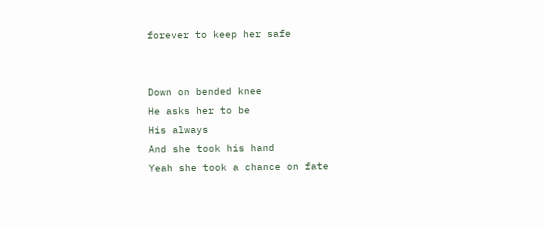forever to keep her safe


Down on bended knee
He asks her to be
His always
And she took his hand
Yeah she took a chance on fate